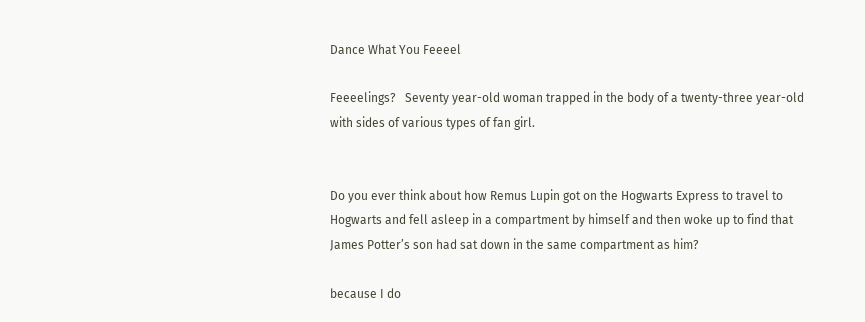Dance What You Feeeel

Feeeelings?   Seventy year-old woman trapped in the body of a twenty-three year-old with sides of various types of fan girl.


Do you ever think about how Remus Lupin got on the Hogwarts Express to travel to Hogwarts and fell asleep in a compartment by himself and then woke up to find that James Potter’s son had sat down in the same compartment as him?

because I do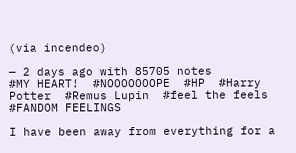(via incendeo)

— 2 days ago with 85705 notes
#MY HEART!  #NOOOOOOOPE  #HP  #Harry Potter  #Remus Lupin  #feel the feels  #FANDOM FEELINGS

I have been away from everything for a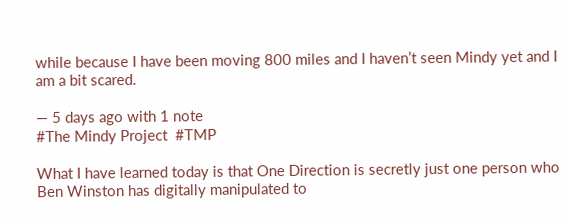while because I have been moving 800 miles and I haven’t seen Mindy yet and I am a bit scared.

— 5 days ago with 1 note
#The Mindy Project  #TMP

What I have learned today is that One Direction is secretly just one person who Ben Winston has digitally manipulated to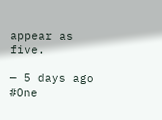appear as five.

— 5 days ago
#One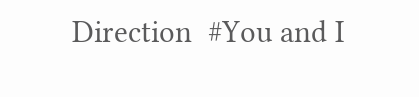Direction  #You and I